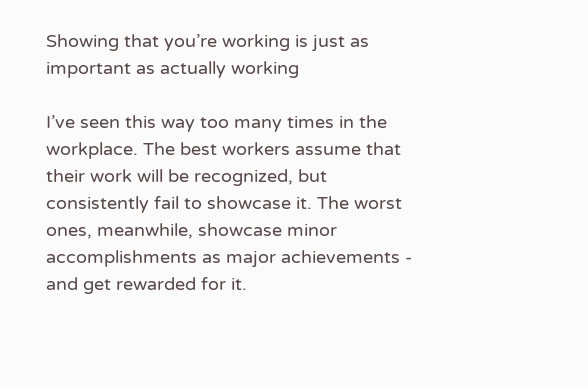Showing that you’re working is just as important as actually working

I’ve seen this way too many times in the workplace. The best workers assume that their work will be recognized, but consistently fail to showcase it. The worst ones, meanwhile, showcase minor accomplishments as major achievements - and get rewarded for it.